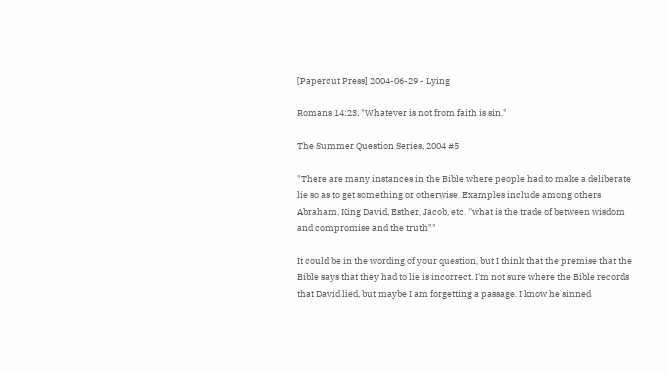[Papercut Press] 2004-06-29 - Lying

Romans 14:23, "Whatever is not from faith is sin."

The Summer Question Series, 2004 #5

"There are many instances in the Bible where people had to make a deliberate lie so as to get something or otherwise. Examples include among others Abraham, King David, Esther, Jacob, etc. ''what is the trade of between wisdom and compromise and the truth""

It could be in the wording of your question, but I think that the premise that the Bible says that they had to lie is incorrect. I'm not sure where the Bible records that David lied, but maybe I am forgetting a passage. I know he sinned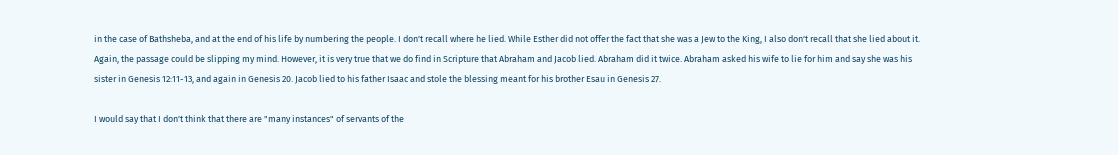in the case of Bathsheba, and at the end of his life by numbering the people. I don't recall where he lied. While Esther did not offer the fact that she was a Jew to the King, I also don't recall that she lied about it. Again, the passage could be slipping my mind. However, it is very true that we do find in Scripture that Abraham and Jacob lied. Abraham did it twice. Abraham asked his wife to lie for him and say she was his sister in Genesis 12:11-13, and again in Genesis 20. Jacob lied to his father Isaac and stole the blessing meant for his brother Esau in Genesis 27.

I would say that I don't think that there are "many instances" of servants of the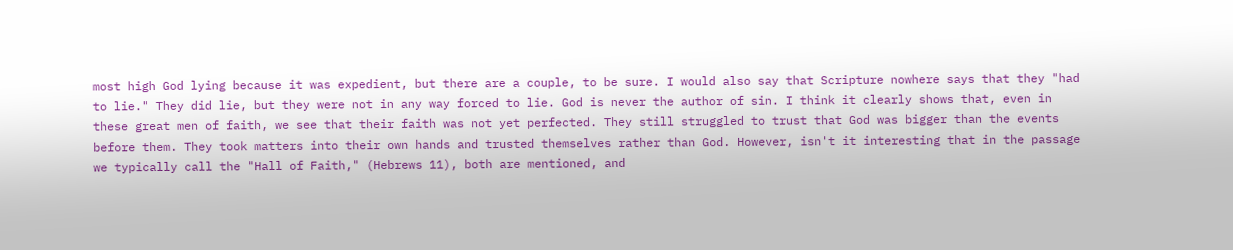most high God lying because it was expedient, but there are a couple, to be sure. I would also say that Scripture nowhere says that they "had to lie." They did lie, but they were not in any way forced to lie. God is never the author of sin. I think it clearly shows that, even in these great men of faith, we see that their faith was not yet perfected. They still struggled to trust that God was bigger than the events before them. They took matters into their own hands and trusted themselves rather than God. However, isn't it interesting that in the passage we typically call the "Hall of Faith," (Hebrews 11), both are mentioned, and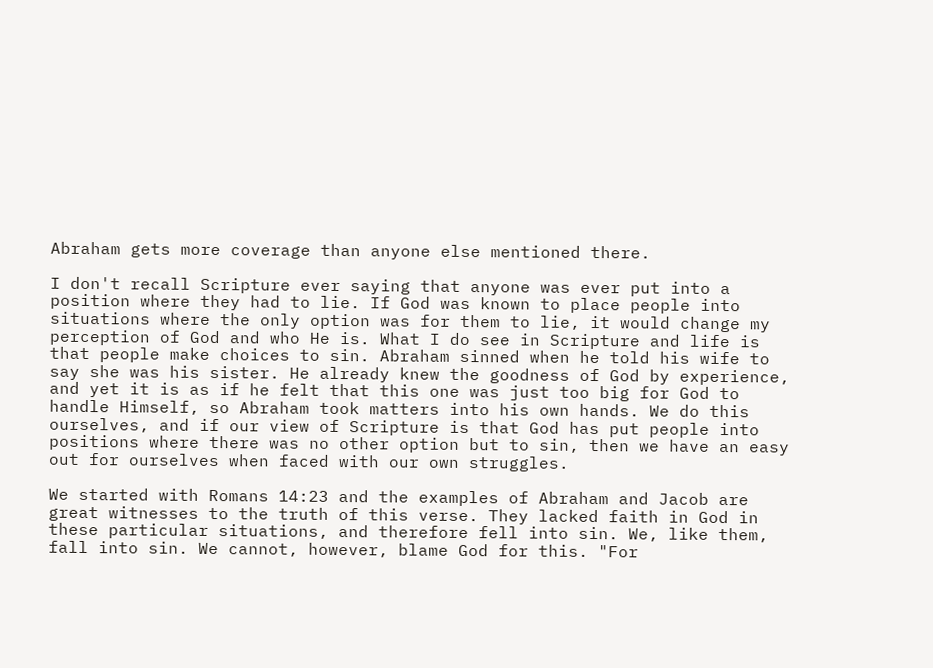Abraham gets more coverage than anyone else mentioned there.

I don't recall Scripture ever saying that anyone was ever put into a position where they had to lie. If God was known to place people into situations where the only option was for them to lie, it would change my perception of God and who He is. What I do see in Scripture and life is that people make choices to sin. Abraham sinned when he told his wife to say she was his sister. He already knew the goodness of God by experience, and yet it is as if he felt that this one was just too big for God to handle Himself, so Abraham took matters into his own hands. We do this ourselves, and if our view of Scripture is that God has put people into positions where there was no other option but to sin, then we have an easy out for ourselves when faced with our own struggles.

We started with Romans 14:23 and the examples of Abraham and Jacob are great witnesses to the truth of this verse. They lacked faith in God in these particular situations, and therefore fell into sin. We, like them, fall into sin. We cannot, however, blame God for this. "For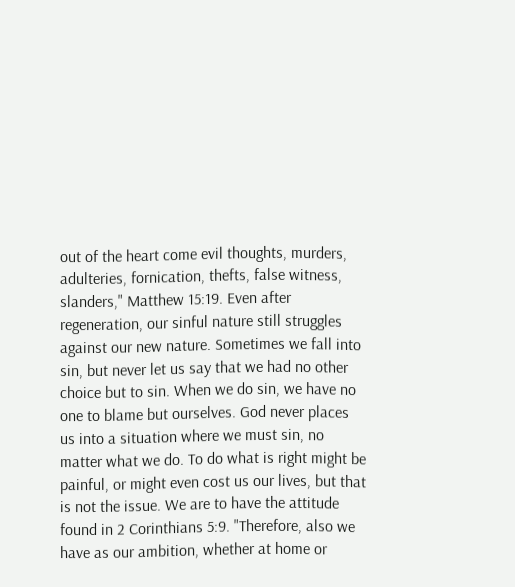out of the heart come evil thoughts, murders, adulteries, fornication, thefts, false witness, slanders," Matthew 15:19. Even after regeneration, our sinful nature still struggles against our new nature. Sometimes we fall into sin, but never let us say that we had no other choice but to sin. When we do sin, we have no one to blame but ourselves. God never places us into a situation where we must sin, no matter what we do. To do what is right might be painful, or might even cost us our lives, but that is not the issue. We are to have the attitude found in 2 Corinthians 5:9. "Therefore, also we have as our ambition, whether at home or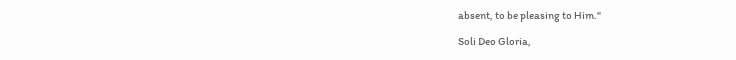absent, to be pleasing to Him."

Soli Deo Gloria,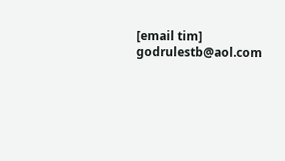[email tim] godrulestb@aol.com